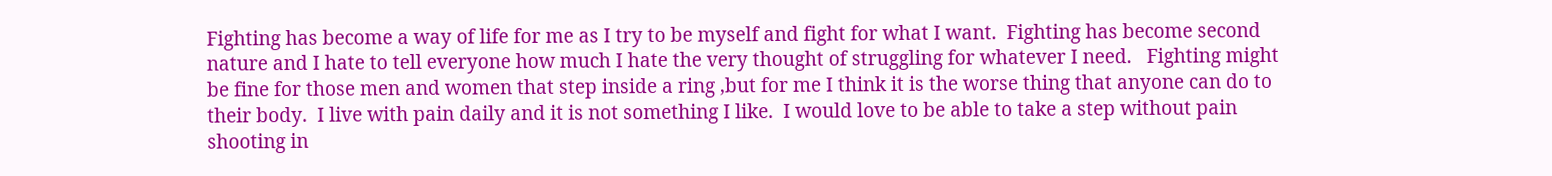Fighting has become a way of life for me as I try to be myself and fight for what I want.  Fighting has become second nature and I hate to tell everyone how much I hate the very thought of struggling for whatever I need.   Fighting might be fine for those men and women that step inside a ring ,but for me I think it is the worse thing that anyone can do to their body.  I live with pain daily and it is not something I like.  I would love to be able to take a step without pain shooting in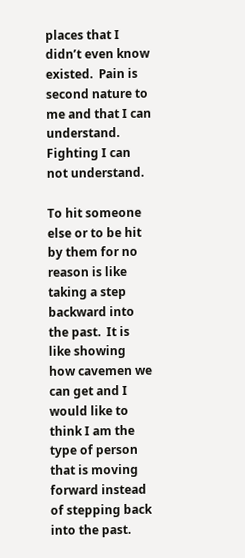places that I didn’t even know existed.  Pain is second nature to me and that I can understand.  Fighting I can not understand.

To hit someone else or to be hit by them for no reason is like taking a step backward into the past.  It is like showing how cavemen we can get and I would like to think I am the type of person that is moving forward instead of stepping back into the past.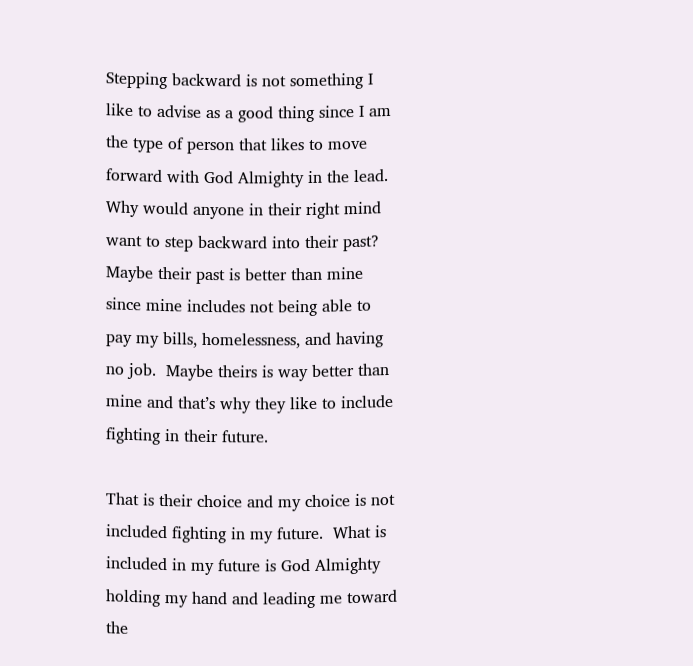Stepping backward is not something I like to advise as a good thing since I am the type of person that likes to move forward with God Almighty in the lead.    Why would anyone in their right mind want to step backward into their past?    Maybe their past is better than mine since mine includes not being able to pay my bills, homelessness, and having no job.  Maybe theirs is way better than mine and that’s why they like to include fighting in their future.

That is their choice and my choice is not included fighting in my future.  What is included in my future is God Almighty holding my hand and leading me toward the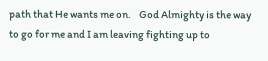path that He wants me on.    God Almighty is the way to go for me and I am leaving fighting up to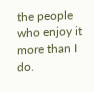the people who enjoy it more than I do.